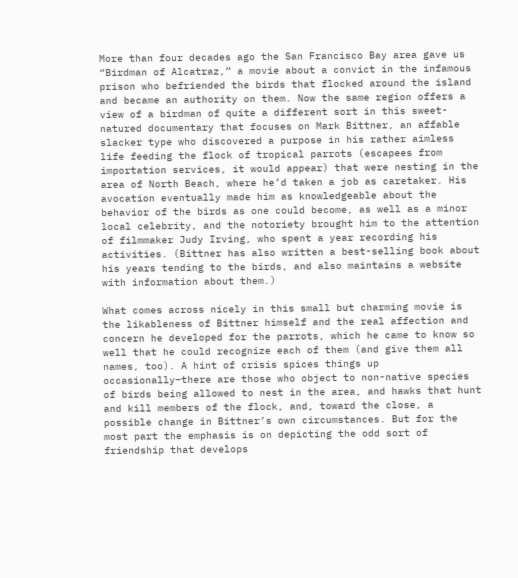More than four decades ago the San Francisco Bay area gave us “Birdman of Alcatraz,” a movie about a convict in the infamous prison who befriended the birds that flocked around the island and became an authority on them. Now the same region offers a view of a birdman of quite a different sort in this sweet-natured documentary that focuses on Mark Bittner, an affable slacker type who discovered a purpose in his rather aimless life feeding the flock of tropical parrots (escapees from importation services, it would appear) that were nesting in the area of North Beach, where he’d taken a job as caretaker. His avocation eventually made him as knowledgeable about the behavior of the birds as one could become, as well as a minor local celebrity, and the notoriety brought him to the attention of filmmaker Judy Irving, who spent a year recording his activities. (Bittner has also written a best-selling book about his years tending to the birds, and also maintains a website with information about them.)

What comes across nicely in this small but charming movie is the likableness of Bittner himself and the real affection and concern he developed for the parrots, which he came to know so well that he could recognize each of them (and give them all names, too). A hint of crisis spices things up occasionally–there are those who object to non-native species of birds being allowed to nest in the area, and hawks that hunt and kill members of the flock, and, toward the close, a possible change in Bittner’s own circumstances. But for the most part the emphasis is on depicting the odd sort of friendship that develops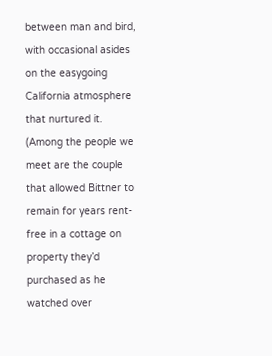between man and bird, with occasional asides on the easygoing California atmosphere that nurtured it. (Among the people we meet are the couple that allowed Bittner to remain for years rent-free in a cottage on property they’d purchased as he watched over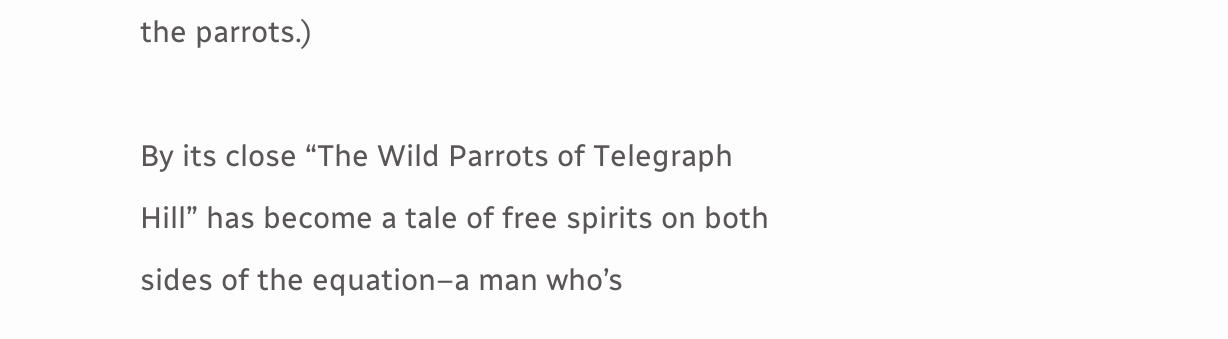the parrots.)

By its close “The Wild Parrots of Telegraph Hill” has become a tale of free spirits on both sides of the equation–a man who’s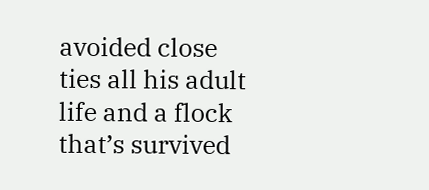avoided close ties all his adult life and a flock that’s survived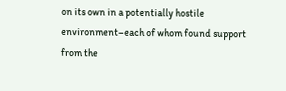on its own in a potentially hostile environment–each of whom found support from the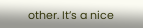other. It’s a nice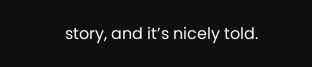story, and it’s nicely told.